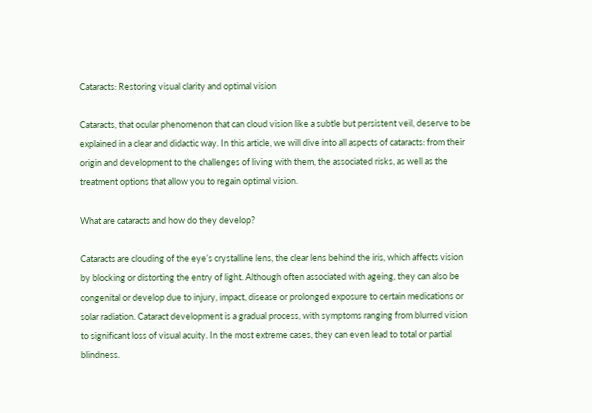Cataracts: Restoring visual clarity and optimal vision

Cataracts, that ocular phenomenon that can cloud vision like a subtle but persistent veil, deserve to be explained in a clear and didactic way. In this article, we will dive into all aspects of cataracts: from their origin and development to the challenges of living with them, the associated risks, as well as the treatment options that allow you to regain optimal vision.

What are cataracts and how do they develop?

Cataracts are clouding of the eye’s crystalline lens, the clear lens behind the iris, which affects vision by blocking or distorting the entry of light. Although often associated with ageing, they can also be congenital or develop due to injury, impact, disease or prolonged exposure to certain medications or solar radiation. Cataract development is a gradual process, with symptoms ranging from blurred vision to significant loss of visual acuity. In the most extreme cases, they can even lead to total or partial blindness.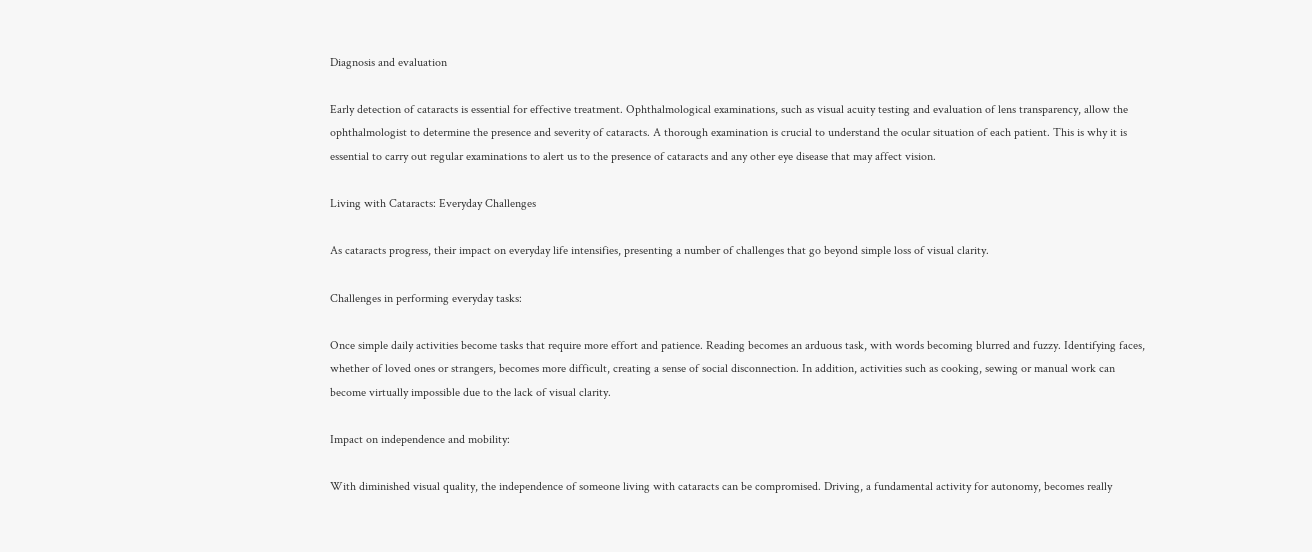Diagnosis and evaluation

Early detection of cataracts is essential for effective treatment. Ophthalmological examinations, such as visual acuity testing and evaluation of lens transparency, allow the ophthalmologist to determine the presence and severity of cataracts. A thorough examination is crucial to understand the ocular situation of each patient. This is why it is essential to carry out regular examinations to alert us to the presence of cataracts and any other eye disease that may affect vision.

Living with Cataracts: Everyday Challenges

As cataracts progress, their impact on everyday life intensifies, presenting a number of challenges that go beyond simple loss of visual clarity.

Challenges in performing everyday tasks:

Once simple daily activities become tasks that require more effort and patience. Reading becomes an arduous task, with words becoming blurred and fuzzy. Identifying faces, whether of loved ones or strangers, becomes more difficult, creating a sense of social disconnection. In addition, activities such as cooking, sewing or manual work can become virtually impossible due to the lack of visual clarity.

Impact on independence and mobility:

With diminished visual quality, the independence of someone living with cataracts can be compromised. Driving, a fundamental activity for autonomy, becomes really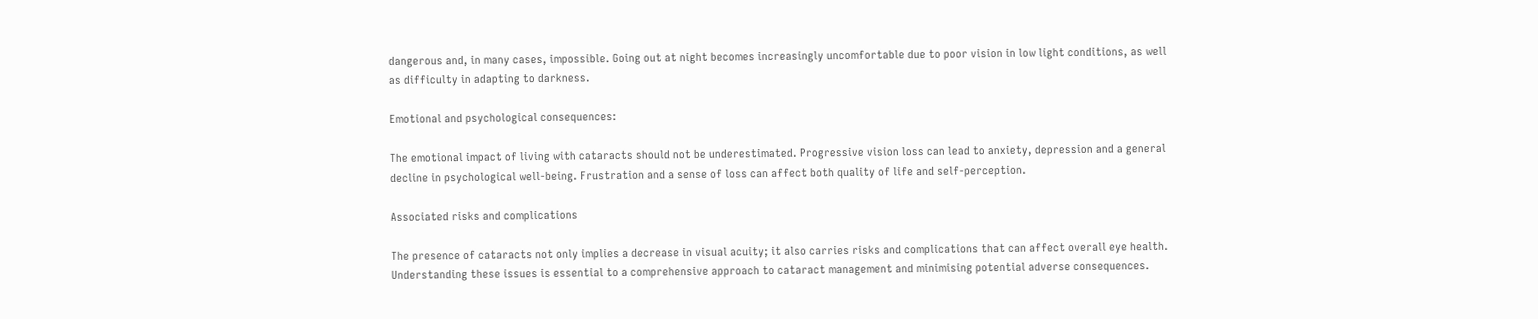dangerous and, in many cases, impossible. Going out at night becomes increasingly uncomfortable due to poor vision in low light conditions, as well as difficulty in adapting to darkness.

Emotional and psychological consequences:

The emotional impact of living with cataracts should not be underestimated. Progressive vision loss can lead to anxiety, depression and a general decline in psychological well-being. Frustration and a sense of loss can affect both quality of life and self-perception.

Associated risks and complications

The presence of cataracts not only implies a decrease in visual acuity; it also carries risks and complications that can affect overall eye health. Understanding these issues is essential to a comprehensive approach to cataract management and minimising potential adverse consequences.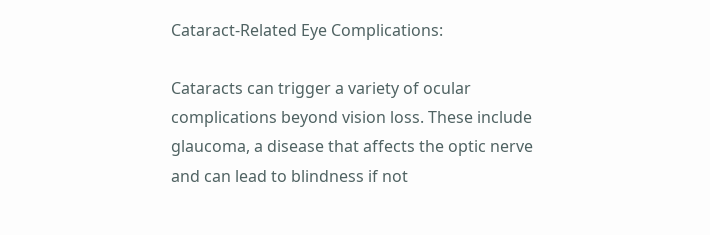Cataract-Related Eye Complications:

Cataracts can trigger a variety of ocular complications beyond vision loss. These include glaucoma, a disease that affects the optic nerve and can lead to blindness if not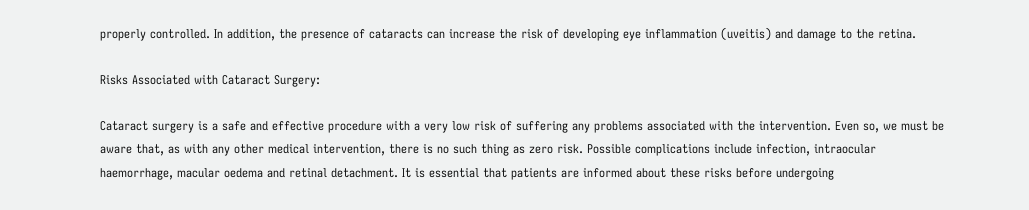properly controlled. In addition, the presence of cataracts can increase the risk of developing eye inflammation (uveitis) and damage to the retina.

Risks Associated with Cataract Surgery:

Cataract surgery is a safe and effective procedure with a very low risk of suffering any problems associated with the intervention. Even so, we must be aware that, as with any other medical intervention, there is no such thing as zero risk. Possible complications include infection, intraocular haemorrhage, macular oedema and retinal detachment. It is essential that patients are informed about these risks before undergoing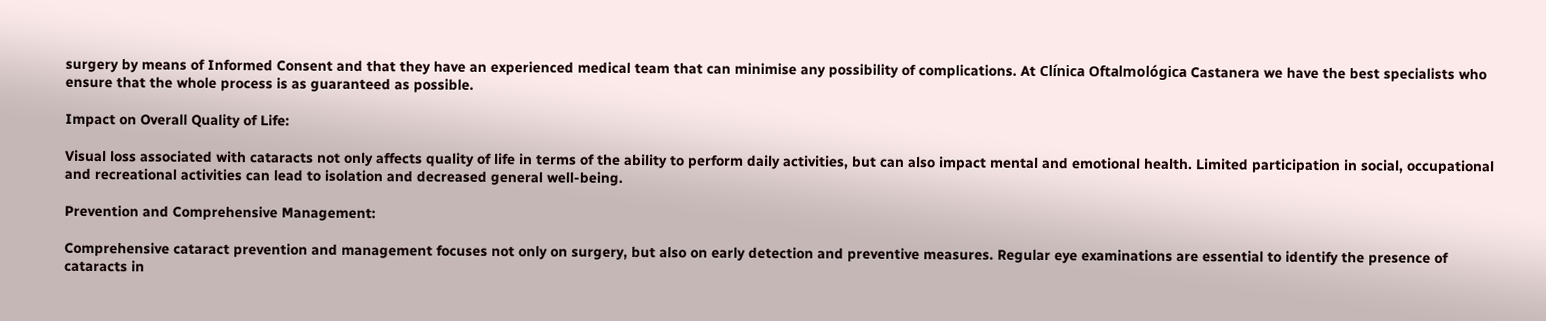surgery by means of Informed Consent and that they have an experienced medical team that can minimise any possibility of complications. At Clínica Oftalmológica Castanera we have the best specialists who ensure that the whole process is as guaranteed as possible.

Impact on Overall Quality of Life:

Visual loss associated with cataracts not only affects quality of life in terms of the ability to perform daily activities, but can also impact mental and emotional health. Limited participation in social, occupational and recreational activities can lead to isolation and decreased general well-being.

Prevention and Comprehensive Management:

Comprehensive cataract prevention and management focuses not only on surgery, but also on early detection and preventive measures. Regular eye examinations are essential to identify the presence of cataracts in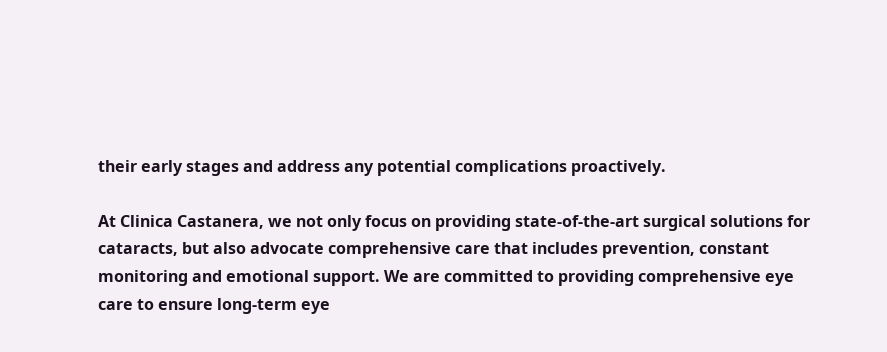their early stages and address any potential complications proactively.

At Clinica Castanera, we not only focus on providing state-of-the-art surgical solutions for cataracts, but also advocate comprehensive care that includes prevention, constant monitoring and emotional support. We are committed to providing comprehensive eye care to ensure long-term eye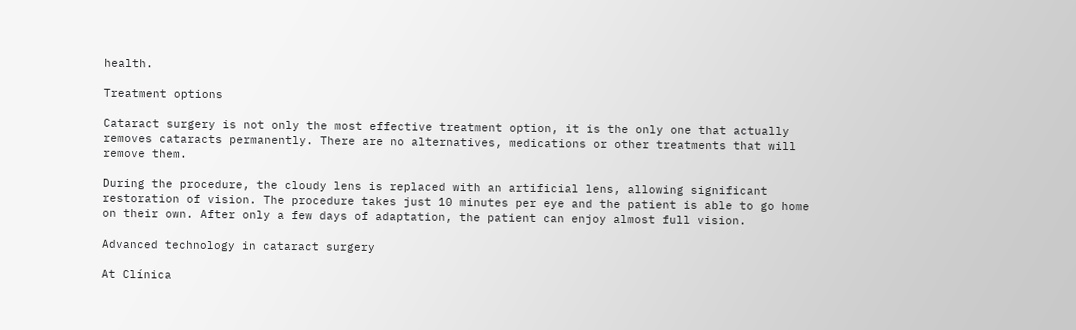health.

Treatment options

Cataract surgery is not only the most effective treatment option, it is the only one that actually removes cataracts permanently. There are no alternatives, medications or other treatments that will remove them.

During the procedure, the cloudy lens is replaced with an artificial lens, allowing significant restoration of vision. The procedure takes just 10 minutes per eye and the patient is able to go home on their own. After only a few days of adaptation, the patient can enjoy almost full vision.

Advanced technology in cataract surgery

At Clínica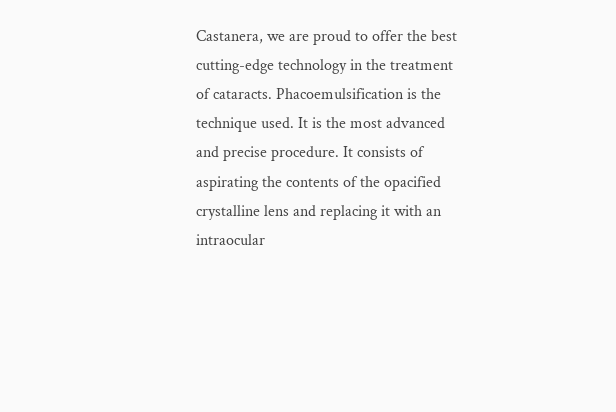Castanera, we are proud to offer the best cutting-edge technology in the treatment of cataracts. Phacoemulsification is the technique used. It is the most advanced and precise procedure. It consists of aspirating the contents of the opacified crystalline lens and replacing it with an intraocular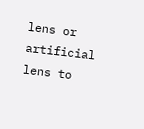lens or artificial lens to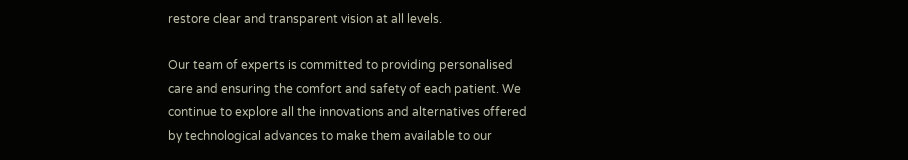restore clear and transparent vision at all levels.

Our team of experts is committed to providing personalised care and ensuring the comfort and safety of each patient. We continue to explore all the innovations and alternatives offered by technological advances to make them available to our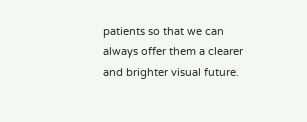patients so that we can always offer them a clearer and brighter visual future.